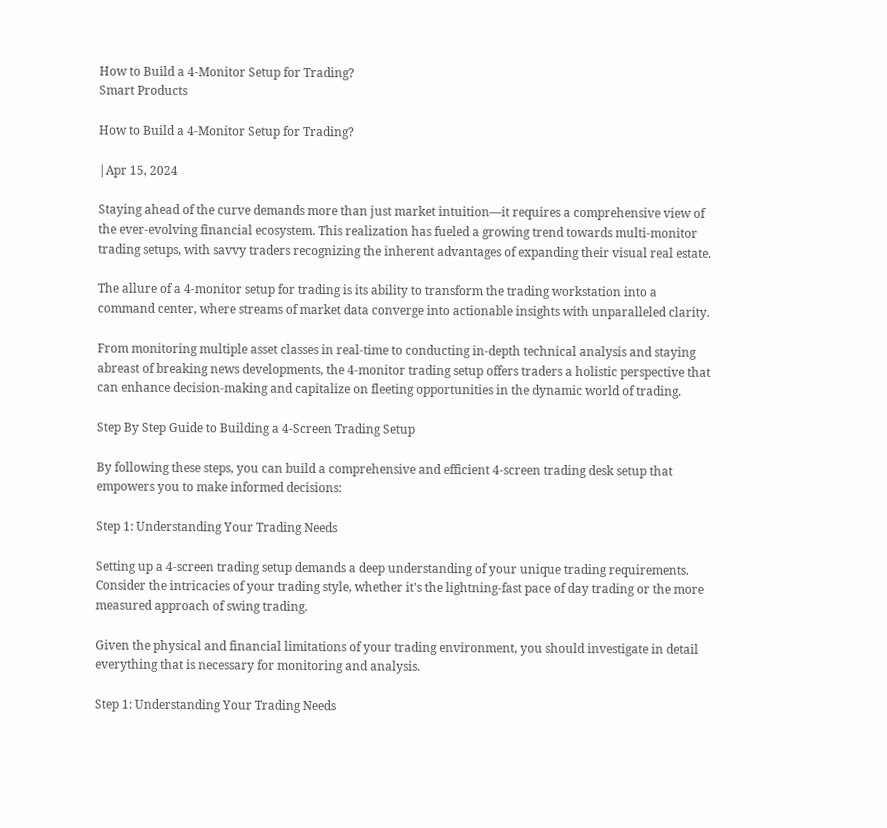How to Build a 4-Monitor Setup for Trading?
Smart Products

How to Build a 4-Monitor Setup for Trading?

|Apr 15, 2024

Staying ahead of the curve demands more than just market intuition—it requires a comprehensive view of the ever-evolving financial ecosystem. This realization has fueled a growing trend towards multi-monitor trading setups, with savvy traders recognizing the inherent advantages of expanding their visual real estate.

The allure of a 4-monitor setup for trading is its ability to transform the trading workstation into a command center, where streams of market data converge into actionable insights with unparalleled clarity.

From monitoring multiple asset classes in real-time to conducting in-depth technical analysis and staying abreast of breaking news developments, the 4-monitor trading setup offers traders a holistic perspective that can enhance decision-making and capitalize on fleeting opportunities in the dynamic world of trading.

Step By Step Guide to Building a 4-Screen Trading Setup

By following these steps, you can build a comprehensive and efficient 4-screen trading desk setup that empowers you to make informed decisions:

Step 1: Understanding Your Trading Needs

Setting up a 4-screen trading setup demands a deep understanding of your unique trading requirements. Consider the intricacies of your trading style, whether it's the lightning-fast pace of day trading or the more measured approach of swing trading.

Given the physical and financial limitations of your trading environment, you should investigate in detail everything that is necessary for monitoring and analysis.

Step 1: Understanding Your Trading Needs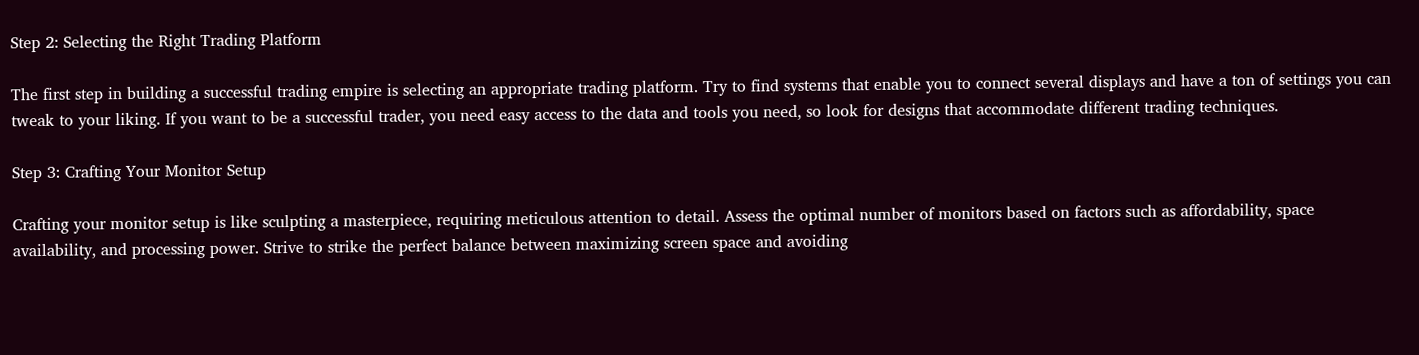Step 2: Selecting the Right Trading Platform

The first step in building a successful trading empire is selecting an appropriate trading platform. Try to find systems that enable you to connect several displays and have a ton of settings you can tweak to your liking. If you want to be a successful trader, you need easy access to the data and tools you need, so look for designs that accommodate different trading techniques.

Step 3: Crafting Your Monitor Setup

Crafting your monitor setup is like sculpting a masterpiece, requiring meticulous attention to detail. Assess the optimal number of monitors based on factors such as affordability, space availability, and processing power. Strive to strike the perfect balance between maximizing screen space and avoiding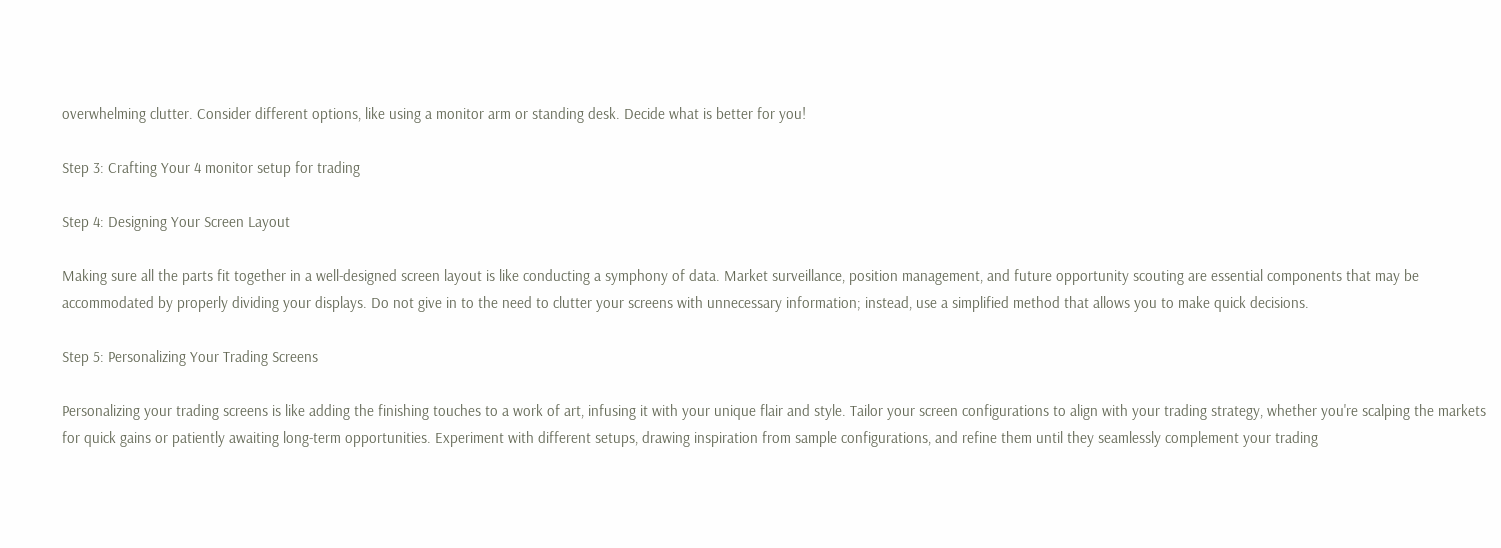overwhelming clutter. Consider different options, like using a monitor arm or standing desk. Decide what is better for you!

Step 3: Crafting Your 4 monitor setup for trading

Step 4: Designing Your Screen Layout

Making sure all the parts fit together in a well-designed screen layout is like conducting a symphony of data. Market surveillance, position management, and future opportunity scouting are essential components that may be accommodated by properly dividing your displays. Do not give in to the need to clutter your screens with unnecessary information; instead, use a simplified method that allows you to make quick decisions.

Step 5: Personalizing Your Trading Screens

Personalizing your trading screens is like adding the finishing touches to a work of art, infusing it with your unique flair and style. Tailor your screen configurations to align with your trading strategy, whether you're scalping the markets for quick gains or patiently awaiting long-term opportunities. Experiment with different setups, drawing inspiration from sample configurations, and refine them until they seamlessly complement your trading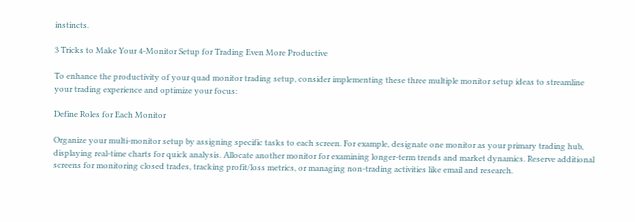instincts.

3 Tricks to Make Your 4-Monitor Setup for Trading Even More Productive

To enhance the productivity of your quad monitor trading setup, consider implementing these three multiple monitor setup ideas to streamline your trading experience and optimize your focus:

Define Roles for Each Monitor

Organize your multi-monitor setup by assigning specific tasks to each screen. For example, designate one monitor as your primary trading hub, displaying real-time charts for quick analysis. Allocate another monitor for examining longer-term trends and market dynamics. Reserve additional screens for monitoring closed trades, tracking profit/loss metrics, or managing non-trading activities like email and research.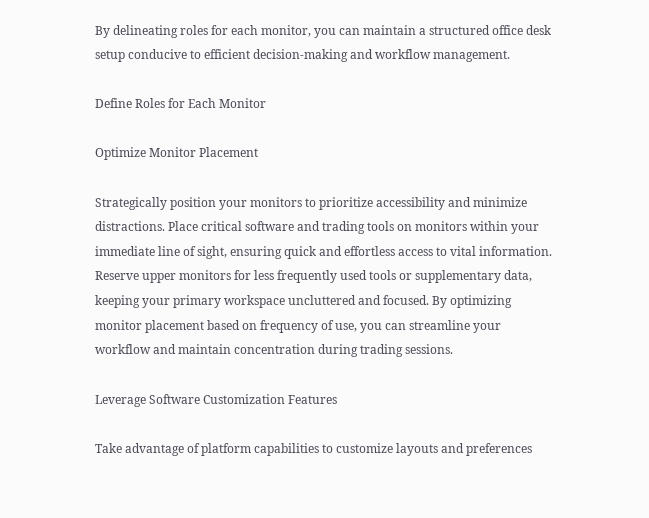By delineating roles for each monitor, you can maintain a structured office desk setup conducive to efficient decision-making and workflow management.

Define Roles for Each Monitor

Optimize Monitor Placement

Strategically position your monitors to prioritize accessibility and minimize distractions. Place critical software and trading tools on monitors within your immediate line of sight, ensuring quick and effortless access to vital information. Reserve upper monitors for less frequently used tools or supplementary data, keeping your primary workspace uncluttered and focused. By optimizing monitor placement based on frequency of use, you can streamline your workflow and maintain concentration during trading sessions.

Leverage Software Customization Features

Take advantage of platform capabilities to customize layouts and preferences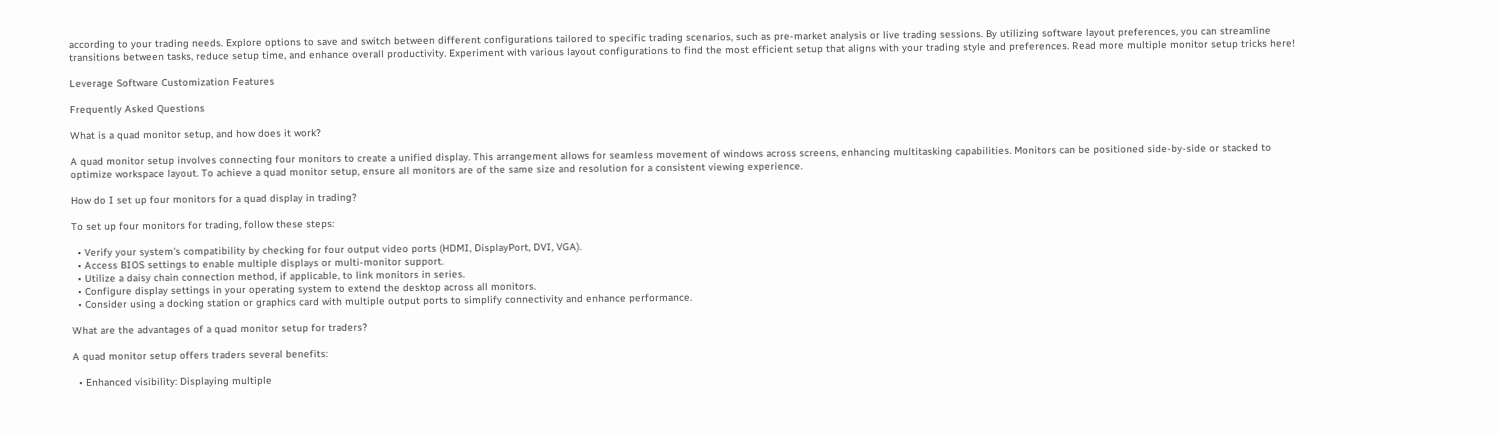according to your trading needs. Explore options to save and switch between different configurations tailored to specific trading scenarios, such as pre-market analysis or live trading sessions. By utilizing software layout preferences, you can streamline transitions between tasks, reduce setup time, and enhance overall productivity. Experiment with various layout configurations to find the most efficient setup that aligns with your trading style and preferences. Read more multiple monitor setup tricks here!

Leverage Software Customization Features

Frequently Asked Questions

What is a quad monitor setup, and how does it work?

A quad monitor setup involves connecting four monitors to create a unified display. This arrangement allows for seamless movement of windows across screens, enhancing multitasking capabilities. Monitors can be positioned side-by-side or stacked to optimize workspace layout. To achieve a quad monitor setup, ensure all monitors are of the same size and resolution for a consistent viewing experience.

How do I set up four monitors for a quad display in trading?

To set up four monitors for trading, follow these steps:

  • Verify your system's compatibility by checking for four output video ports (HDMI, DisplayPort, DVI, VGA).
  • Access BIOS settings to enable multiple displays or multi-monitor support.
  • Utilize a daisy chain connection method, if applicable, to link monitors in series.
  • Configure display settings in your operating system to extend the desktop across all monitors.
  • Consider using a docking station or graphics card with multiple output ports to simplify connectivity and enhance performance.

What are the advantages of a quad monitor setup for traders?

A quad monitor setup offers traders several benefits:

  • Enhanced visibility: Displaying multiple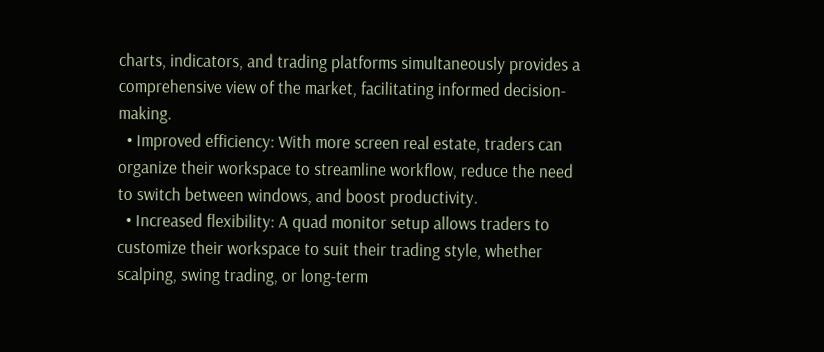charts, indicators, and trading platforms simultaneously provides a comprehensive view of the market, facilitating informed decision-making.
  • Improved efficiency: With more screen real estate, traders can organize their workspace to streamline workflow, reduce the need to switch between windows, and boost productivity.
  • Increased flexibility: A quad monitor setup allows traders to customize their workspace to suit their trading style, whether scalping, swing trading, or long-term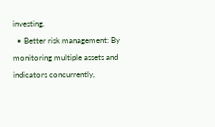investing.
  • Better risk management: By monitoring multiple assets and indicators concurrently,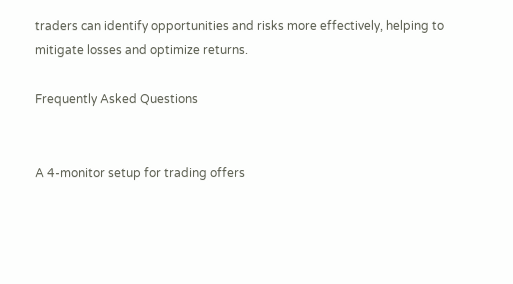traders can identify opportunities and risks more effectively, helping to mitigate losses and optimize returns.

Frequently Asked Questions


A 4-monitor setup for trading offers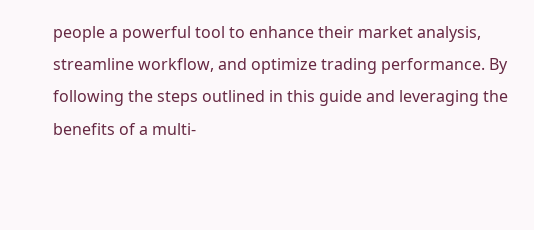people a powerful tool to enhance their market analysis, streamline workflow, and optimize trading performance. By following the steps outlined in this guide and leveraging the benefits of a multi-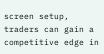screen setup, traders can gain a competitive edge in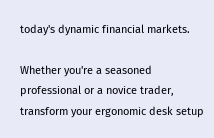today's dynamic financial markets.

Whether you're a seasoned professional or a novice trader, transform your ergonomic desk setup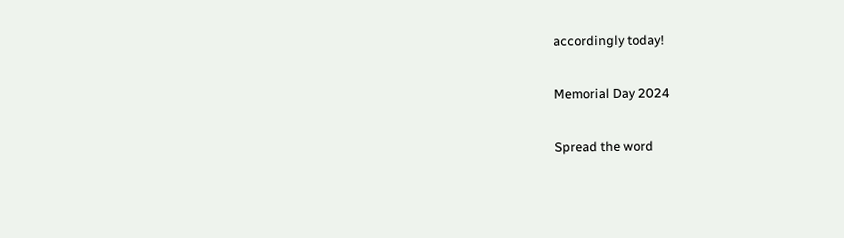accordingly today!

Memorial Day 2024

Spread the word